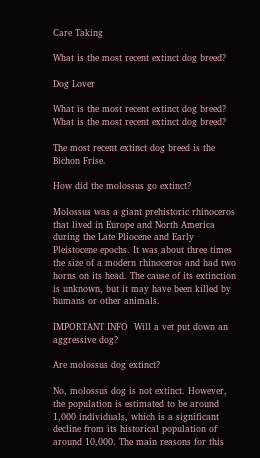Care Taking

What is the most recent extinct dog breed?

Dog Lover

What is the most recent extinct dog breed?
What is the most recent extinct dog breed?

The most recent extinct dog breed is the Bichon Frise.

How did the molossus go extinct?

Molossus was a giant prehistoric rhinoceros that lived in Europe and North America during the Late Pliocene and Early Pleistocene epochs. It was about three times the size of a modern rhinoceros and had two horns on its head. The cause of its extinction is unknown, but it may have been killed by humans or other animals.

IMPORTANT INFO  Will a vet put down an aggressive dog?

Are molossus dog extinct?

No, molossus dog is not extinct. However, the population is estimated to be around 1,000 individuals, which is a significant decline from its historical population of around 10,000. The main reasons for this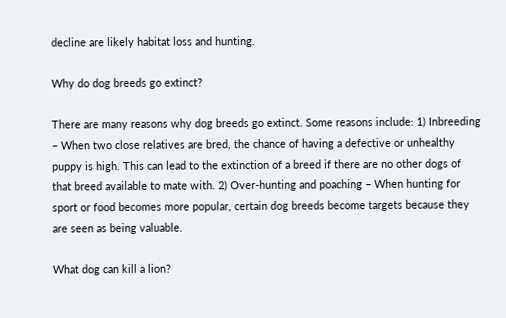decline are likely habitat loss and hunting.

Why do dog breeds go extinct?

There are many reasons why dog breeds go extinct. Some reasons include: 1) Inbreeding – When two close relatives are bred, the chance of having a defective or unhealthy puppy is high. This can lead to the extinction of a breed if there are no other dogs of that breed available to mate with. 2) Over-hunting and poaching – When hunting for sport or food becomes more popular, certain dog breeds become targets because they are seen as being valuable.

What dog can kill a lion?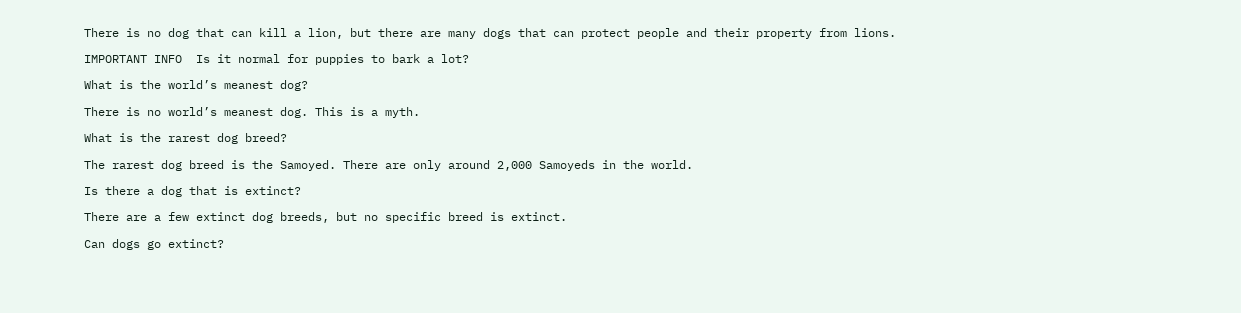There is no dog that can kill a lion, but there are many dogs that can protect people and their property from lions.

IMPORTANT INFO  Is it normal for puppies to bark a lot?

What is the world’s meanest dog?

There is no world’s meanest dog. This is a myth.

What is the rarest dog breed?

The rarest dog breed is the Samoyed. There are only around 2,000 Samoyeds in the world.

Is there a dog that is extinct?

There are a few extinct dog breeds, but no specific breed is extinct.

Can dogs go extinct?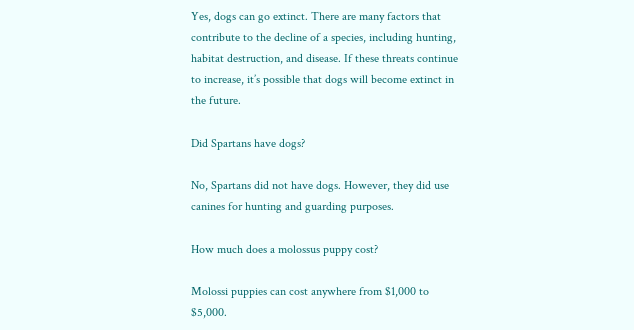Yes, dogs can go extinct. There are many factors that contribute to the decline of a species, including hunting, habitat destruction, and disease. If these threats continue to increase, it’s possible that dogs will become extinct in the future.

Did Spartans have dogs?

No, Spartans did not have dogs. However, they did use canines for hunting and guarding purposes.

How much does a molossus puppy cost?

Molossi puppies can cost anywhere from $1,000 to $5,000.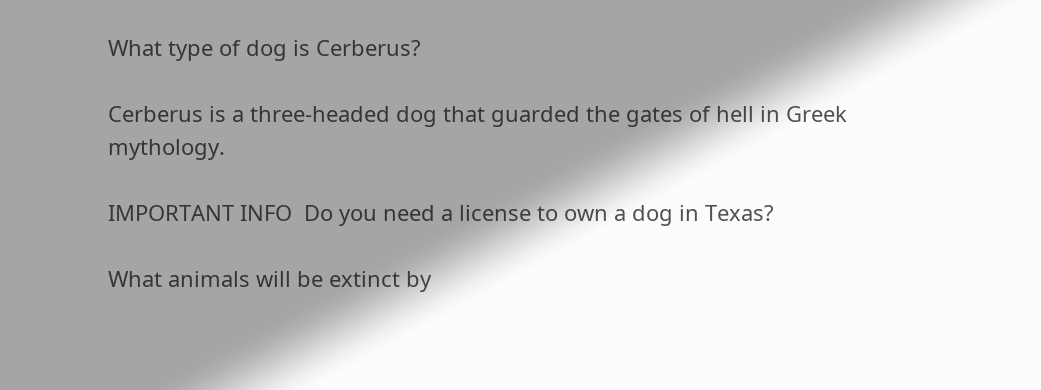What type of dog is Cerberus?

Cerberus is a three-headed dog that guarded the gates of hell in Greek mythology.

IMPORTANT INFO  Do you need a license to own a dog in Texas?

What animals will be extinct by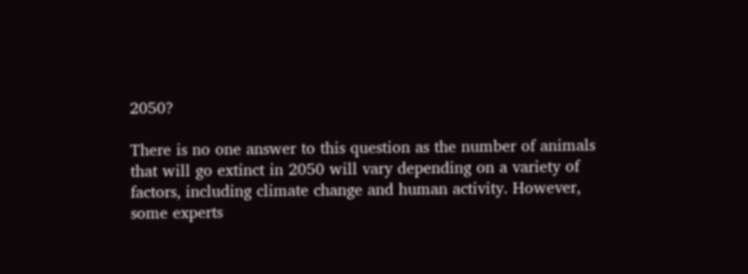2050?

There is no one answer to this question as the number of animals that will go extinct in 2050 will vary depending on a variety of factors, including climate change and human activity. However, some experts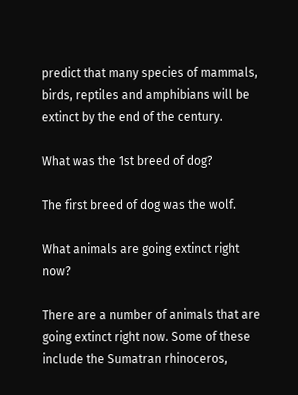predict that many species of mammals, birds, reptiles and amphibians will be extinct by the end of the century.

What was the 1st breed of dog?

The first breed of dog was the wolf.

What animals are going extinct right now?

There are a number of animals that are going extinct right now. Some of these include the Sumatran rhinoceros,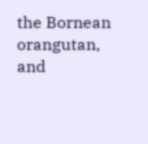the Bornean orangutan, and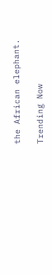the African elephant.

Trending Now